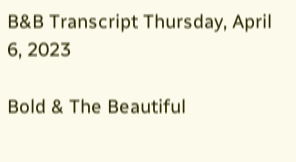B&B Transcript Thursday, April 6, 2023

Bold & The Beautiful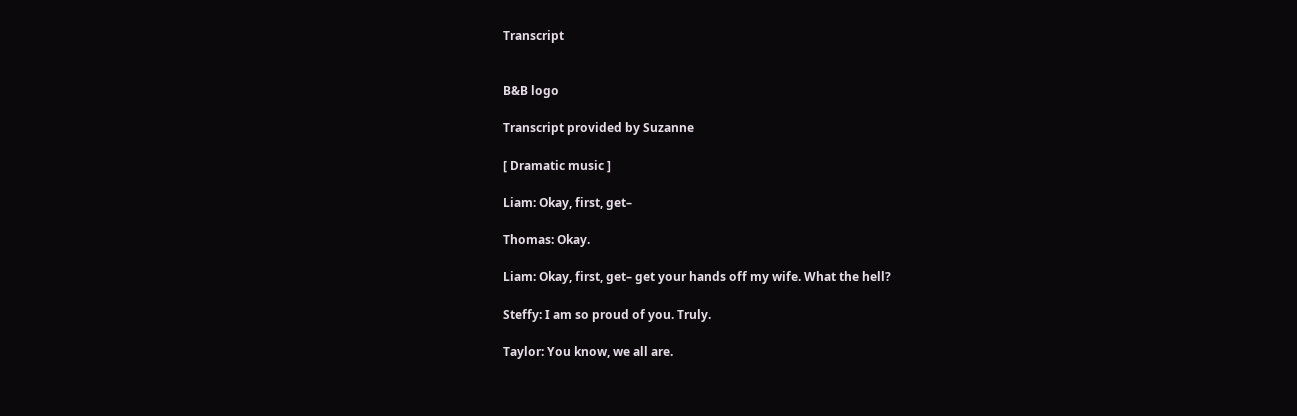Transcript


B&B logo

Transcript provided by Suzanne

[ Dramatic music ]

Liam: Okay, first, get–

Thomas: Okay.

Liam: Okay, first, get– get your hands off my wife. What the hell?

Steffy: I am so proud of you. Truly.

Taylor: You know, we all are.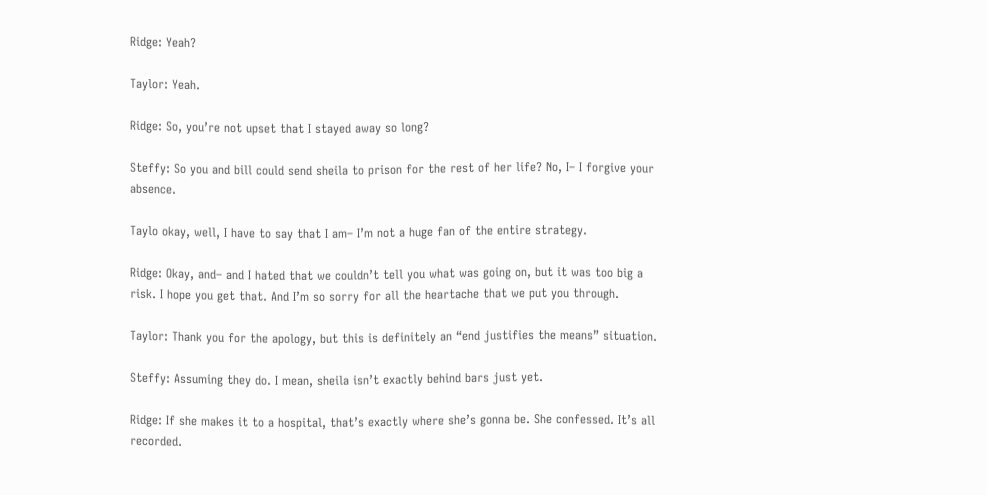Ridge: Yeah?

Taylor: Yeah.

Ridge: So, you’re not upset that I stayed away so long?

Steffy: So you and bill could send sheila to prison for the rest of her life? No, I– I forgive your absence.

Taylo okay, well, I have to say that I am– I’m not a huge fan of the entire strategy.

Ridge: Okay, and– and I hated that we couldn’t tell you what was going on, but it was too big a risk. I hope you get that. And I’m so sorry for all the heartache that we put you through.

Taylor: Thank you for the apology, but this is definitely an “end justifies the means” situation.

Steffy: Assuming they do. I mean, sheila isn’t exactly behind bars just yet.

Ridge: If she makes it to a hospital, that’s exactly where she’s gonna be. She confessed. It’s all recorded.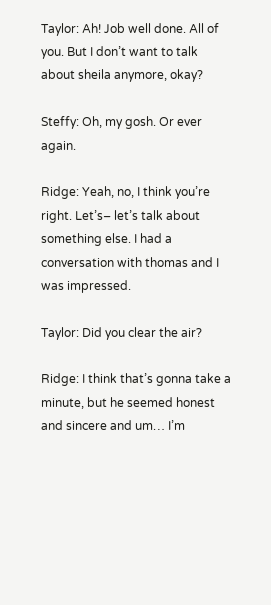Taylor: Ah! Job well done. All of you. But I don’t want to talk about sheila anymore, okay?

Steffy: Oh, my gosh. Or ever again.

Ridge: Yeah, no, I think you’re right. Let’s– let’s talk about something else. I had a conversation with thomas and I was impressed.

Taylor: Did you clear the air?

Ridge: I think that’s gonna take a minute, but he seemed honest and sincere and um… I’m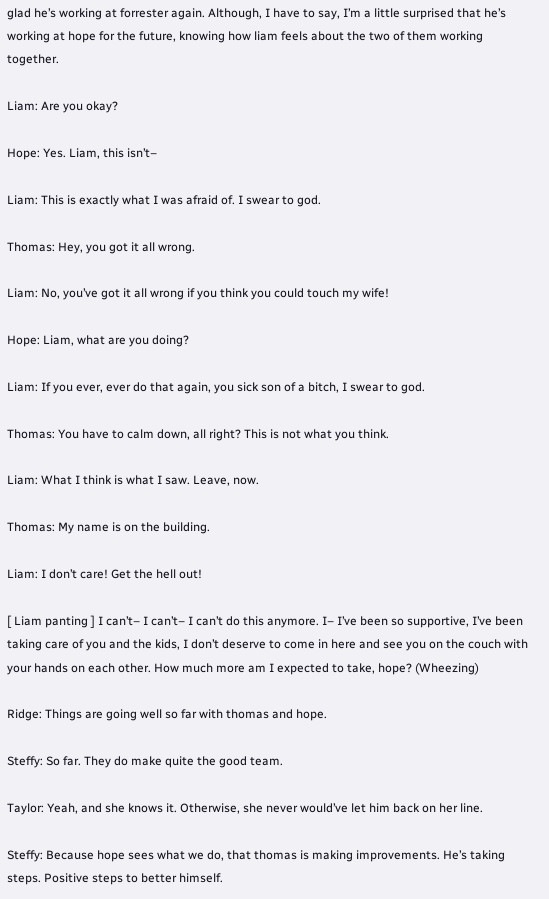glad he’s working at forrester again. Although, I have to say, I’m a little surprised that he’s working at hope for the future, knowing how liam feels about the two of them working together.

Liam: Are you okay?

Hope: Yes. Liam, this isn’t–

Liam: This is exactly what I was afraid of. I swear to god.

Thomas: Hey, you got it all wrong.

Liam: No, you’ve got it all wrong if you think you could touch my wife!

Hope: Liam, what are you doing?

Liam: If you ever, ever do that again, you sick son of a bitch, I swear to god.

Thomas: You have to calm down, all right? This is not what you think.

Liam: What I think is what I saw. Leave, now.

Thomas: My name is on the building.

Liam: I don’t care! Get the hell out!

[ Liam panting ] I can’t– I can’t– I can’t do this anymore. I– I’ve been so supportive, I’ve been taking care of you and the kids, I don’t deserve to come in here and see you on the couch with your hands on each other. How much more am I expected to take, hope? (Wheezing)

Ridge: Things are going well so far with thomas and hope.

Steffy: So far. They do make quite the good team.

Taylor: Yeah, and she knows it. Otherwise, she never would’ve let him back on her line.

Steffy: Because hope sees what we do, that thomas is making improvements. He’s taking steps. Positive steps to better himself.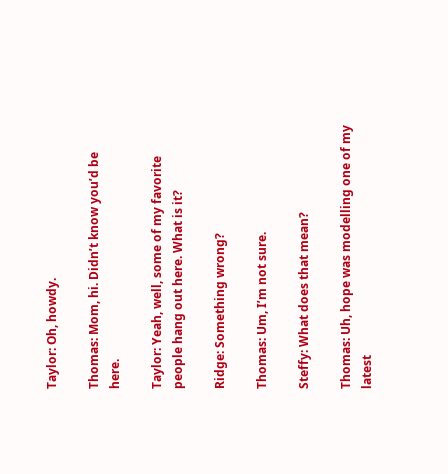Taylor: Oh, howdy.

Thomas: Mom, hi. Didn’t know you’d be here.

Taylor: Yeah, well, some of my favorite people hang out here. What is it?

Ridge: Something wrong?

Thomas: Um, I’m not sure.

Steffy: What does that mean?

Thomas: Uh, hope was modelling one of my latest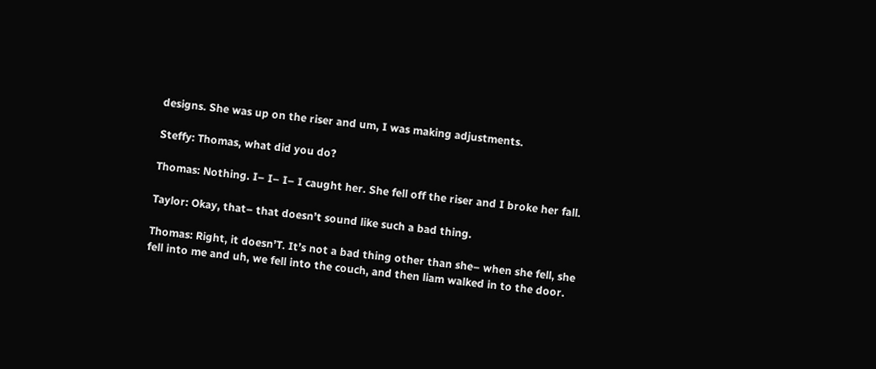designs. She was up on the riser and um, I was making adjustments.

Steffy: Thomas, what did you do?

Thomas: Nothing. I– I– I– I caught her. She fell off the riser and I broke her fall.

Taylor: Okay, that– that doesn’t sound like such a bad thing.

Thomas: Right, it doesn’T. It’s not a bad thing other than she– when she fell, she fell into me and uh, we fell into the couch, and then liam walked in to the door.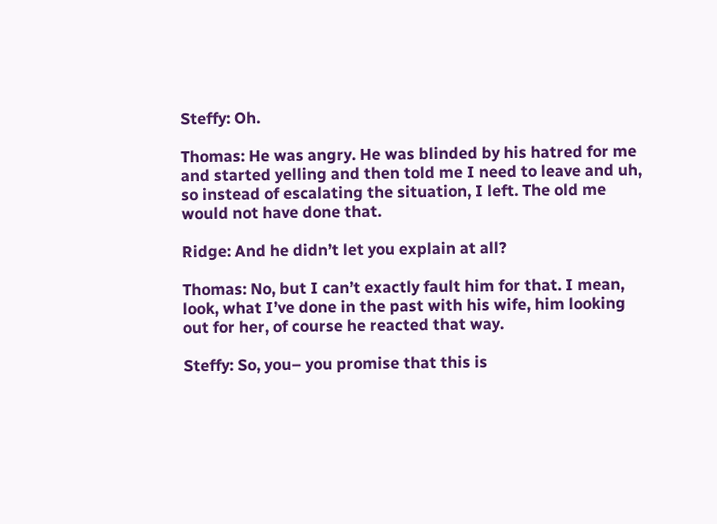Steffy: Oh.

Thomas: He was angry. He was blinded by his hatred for me and started yelling and then told me I need to leave and uh, so instead of escalating the situation, I left. The old me would not have done that.

Ridge: And he didn’t let you explain at all?

Thomas: No, but I can’t exactly fault him for that. I mean, look, what I’ve done in the past with his wife, him looking out for her, of course he reacted that way.

Steffy: So, you– you promise that this is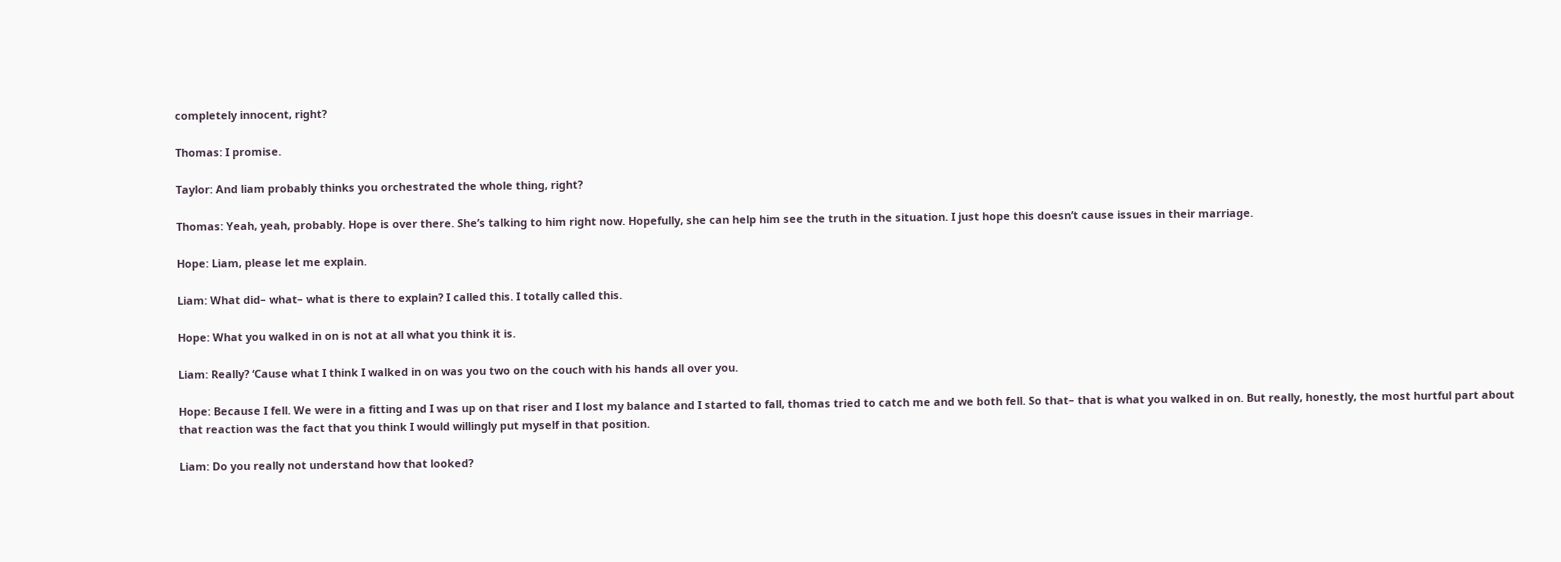completely innocent, right?

Thomas: I promise.

Taylor: And liam probably thinks you orchestrated the whole thing, right?

Thomas: Yeah, yeah, probably. Hope is over there. She’s talking to him right now. Hopefully, she can help him see the truth in the situation. I just hope this doesn’t cause issues in their marriage.

Hope: Liam, please let me explain.

Liam: What did– what– what is there to explain? I called this. I totally called this.

Hope: What you walked in on is not at all what you think it is.

Liam: Really? ‘Cause what I think I walked in on was you two on the couch with his hands all over you.

Hope: Because I fell. We were in a fitting and I was up on that riser and I lost my balance and I started to fall, thomas tried to catch me and we both fell. So that– that is what you walked in on. But really, honestly, the most hurtful part about that reaction was the fact that you think I would willingly put myself in that position.

Liam: Do you really not understand how that looked?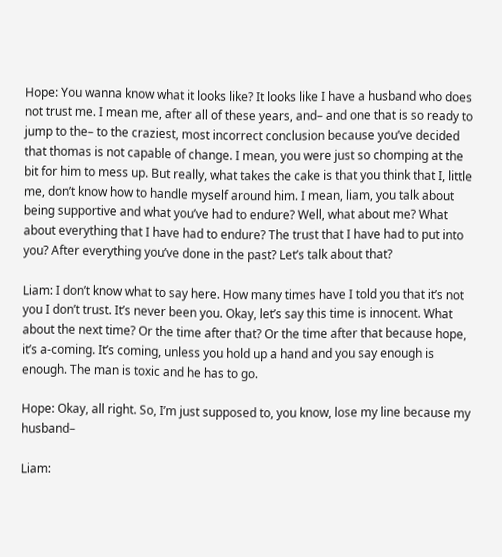Hope: You wanna know what it looks like? It looks like I have a husband who does not trust me. I mean me, after all of these years, and– and one that is so ready to jump to the– to the craziest, most incorrect conclusion because you’ve decided that thomas is not capable of change. I mean, you were just so chomping at the bit for him to mess up. But really, what takes the cake is that you think that I, little me, don’t know how to handle myself around him. I mean, liam, you talk about being supportive and what you’ve had to endure? Well, what about me? What about everything that I have had to endure? The trust that I have had to put into you? After everything you’ve done in the past? Let’s talk about that?

Liam: I don’t know what to say here. How many times have I told you that it’s not you I don’t trust. It’s never been you. Okay, let’s say this time is innocent. What about the next time? Or the time after that? Or the time after that because hope, it’s a-coming. It’s coming, unless you hold up a hand and you say enough is enough. The man is toxic and he has to go.

Hope: Okay, all right. So, I’m just supposed to, you know, lose my line because my husband–

Liam: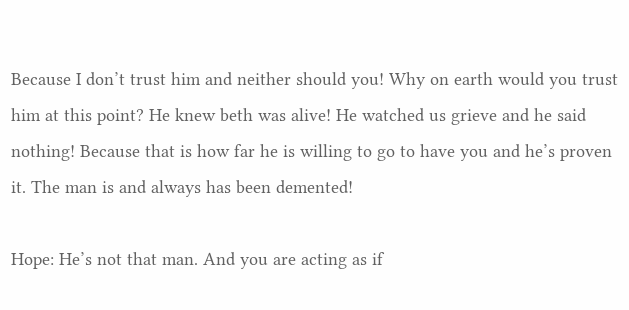Because I don’t trust him and neither should you! Why on earth would you trust him at this point? He knew beth was alive! He watched us grieve and he said nothing! Because that is how far he is willing to go to have you and he’s proven it. The man is and always has been demented!

Hope: He’s not that man. And you are acting as if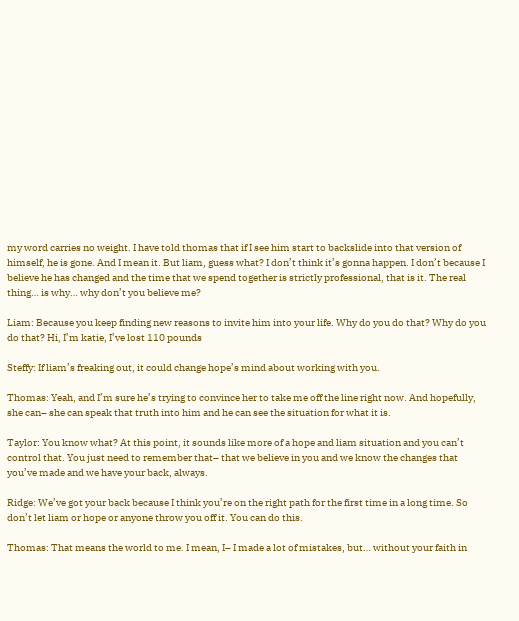my word carries no weight. I have told thomas that if I see him start to backslide into that version of himself, he is gone. And I mean it. But liam, guess what? I don’t think it’s gonna happen. I don’t because I believe he has changed and the time that we spend together is strictly professional, that is it. The real thing… is why… why don’t you believe me?

Liam: Because you keep finding new reasons to invite him into your life. Why do you do that? Why do you do that? Hi, I’m katie, I’ve lost 110 pounds

Steffy: If liam’s freaking out, it could change hope’s mind about working with you.

Thomas: Yeah, and I’m sure he’s trying to convince her to take me off the line right now. And hopefully, she can– she can speak that truth into him and he can see the situation for what it is.

Taylor: You know what? At this point, it sounds like more of a hope and liam situation and you can’t control that. You just need to remember that– that we believe in you and we know the changes that you’ve made and we have your back, always.

Ridge: We’ve got your back because I think you’re on the right path for the first time in a long time. So don’t let liam or hope or anyone throw you off it. You can do this.

Thomas: That means the world to me. I mean, I– I made a lot of mistakes, but… without your faith in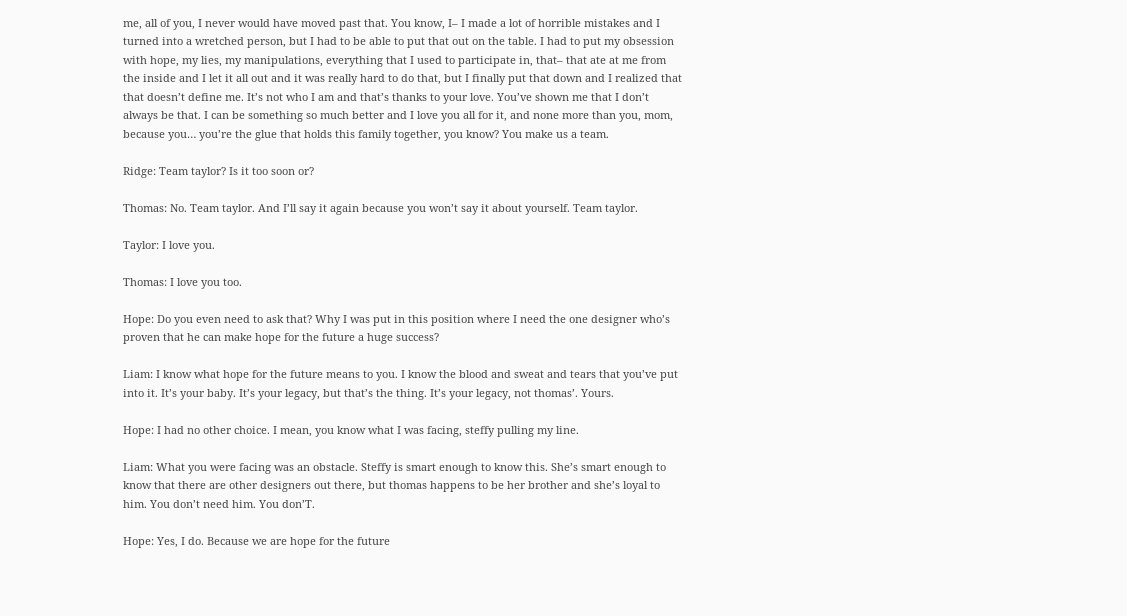me, all of you, I never would have moved past that. You know, I– I made a lot of horrible mistakes and I turned into a wretched person, but I had to be able to put that out on the table. I had to put my obsession with hope, my lies, my manipulations, everything that I used to participate in, that– that ate at me from the inside and I let it all out and it was really hard to do that, but I finally put that down and I realized that that doesn’t define me. It’s not who I am and that’s thanks to your love. You’ve shown me that I don’t always be that. I can be something so much better and I love you all for it, and none more than you, mom, because you… you’re the glue that holds this family together, you know? You make us a team.

Ridge: Team taylor? Is it too soon or?

Thomas: No. Team taylor. And I’ll say it again because you won’t say it about yourself. Team taylor.

Taylor: I love you.

Thomas: I love you too.

Hope: Do you even need to ask that? Why I was put in this position where I need the one designer who’s proven that he can make hope for the future a huge success?

Liam: I know what hope for the future means to you. I know the blood and sweat and tears that you’ve put into it. It’s your baby. It’s your legacy, but that’s the thing. It’s your legacy, not thomas’. Yours.

Hope: I had no other choice. I mean, you know what I was facing, steffy pulling my line.

Liam: What you were facing was an obstacle. Steffy is smart enough to know this. She’s smart enough to know that there are other designers out there, but thomas happens to be her brother and she’s loyal to him. You don’t need him. You don’T.

Hope: Yes, I do. Because we are hope for the future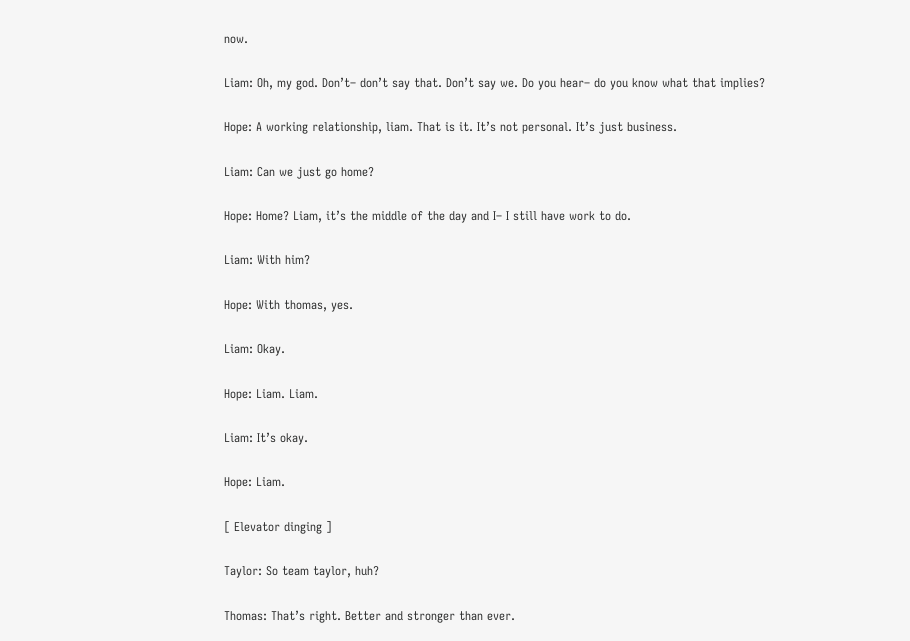now.

Liam: Oh, my god. Don’t– don’t say that. Don’t say we. Do you hear– do you know what that implies?

Hope: A working relationship, liam. That is it. It’s not personal. It’s just business.

Liam: Can we just go home?

Hope: Home? Liam, it’s the middle of the day and I– I still have work to do.

Liam: With him?

Hope: With thomas, yes.

Liam: Okay.

Hope: Liam. Liam.

Liam: It’s okay.

Hope: Liam.

[ Elevator dinging ]

Taylor: So team taylor, huh?

Thomas: That’s right. Better and stronger than ever.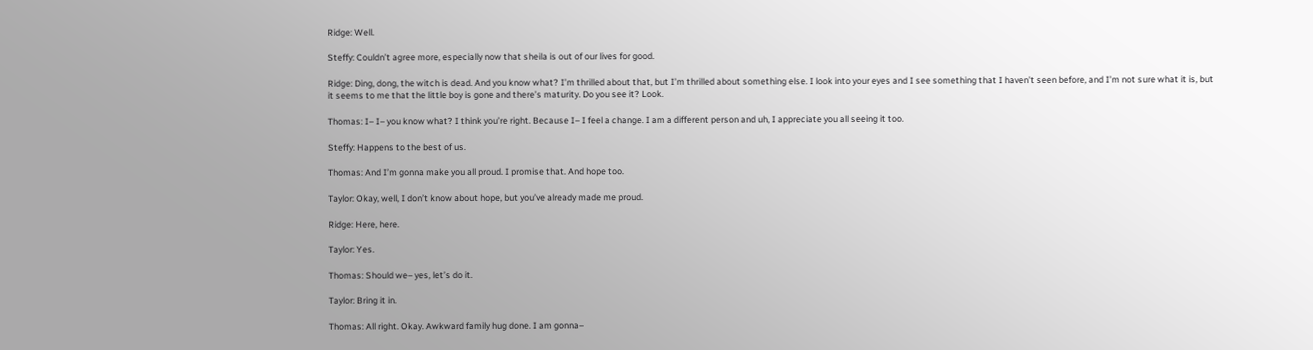Ridge: Well.

Steffy: Couldn’t agree more, especially now that sheila is out of our lives for good.

Ridge: Ding, dong, the witch is dead. And you know what? I’m thrilled about that, but I’m thrilled about something else. I look into your eyes and I see something that I haven’t seen before, and I’m not sure what it is, but it seems to me that the little boy is gone and there’s maturity. Do you see it? Look.

Thomas: I– I– you know what? I think you’re right. Because I– I feel a change. I am a different person and uh, I appreciate you all seeing it too.

Steffy: Happens to the best of us.

Thomas: And I’m gonna make you all proud. I promise that. And hope too.

Taylor: Okay, well, I don’t know about hope, but you’ve already made me proud.

Ridge: Here, here.

Taylor: Yes.

Thomas: Should we– yes, let’s do it.

Taylor: Bring it in.

Thomas: All right. Okay. Awkward family hug done. I am gonna–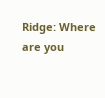Ridge: Where are you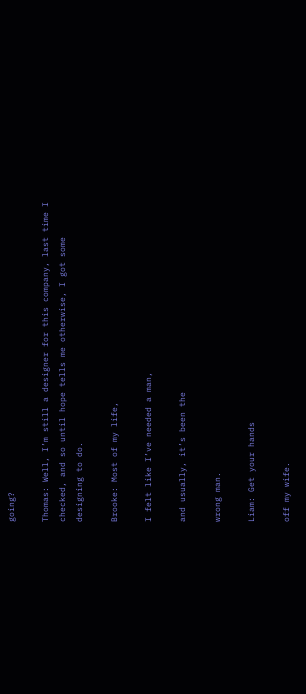going?

Thomas: Well, I’m still a designer for this company, last time I checked, and so until hope tells me otherwise, I got some designing to do.

Brooke: Most of my life,

I felt like I’ve needed a man,

and usually, it’s been the

wrong man.

Liam: Get your hands

off my wife.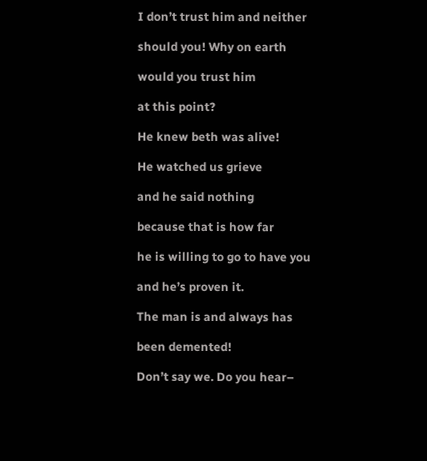I don’t trust him and neither

should you! Why on earth

would you trust him

at this point?

He knew beth was alive!

He watched us grieve

and he said nothing

because that is how far

he is willing to go to have you

and he’s proven it.

The man is and always has

been demented!

Don’t say we. Do you hear–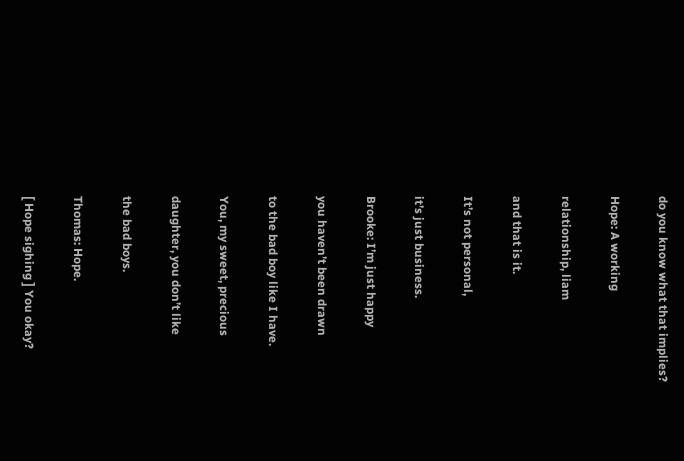do you know what that implies?

Hope: A working

relationship, liam

and that is it.

It’s not personal,

it’s just business.

Brooke: I’m just happy

you haven’t been drawn

to the bad boy like I have.

You, my sweet, precious

daughter, you don’t like

the bad boys.

Thomas: Hope.

[ Hope sighing ] You okay?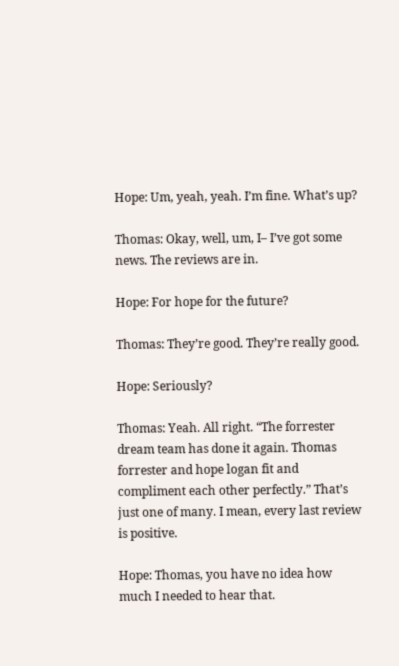Hope: Um, yeah, yeah. I’m fine. What’s up?

Thomas: Okay, well, um, I– I’ve got some news. The reviews are in.

Hope: For hope for the future?

Thomas: They’re good. They’re really good.

Hope: Seriously?

Thomas: Yeah. All right. “The forrester dream team has done it again. Thomas forrester and hope logan fit and compliment each other perfectly.” That’s just one of many. I mean, every last review is positive.

Hope: Thomas, you have no idea how much I needed to hear that.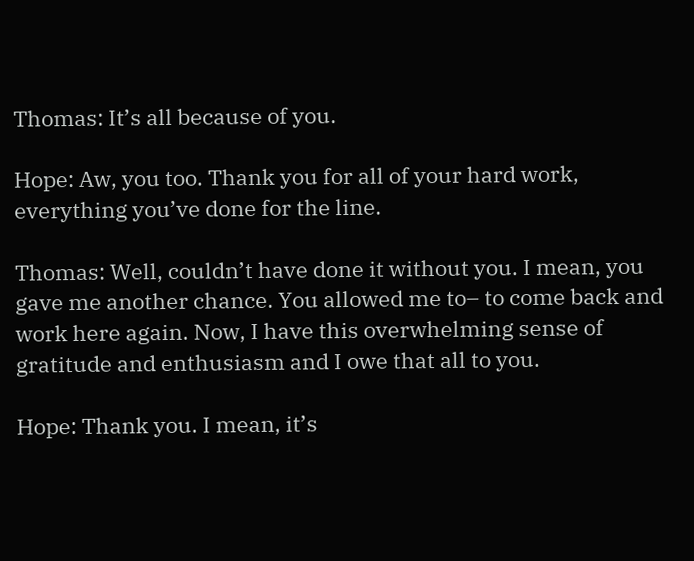Thomas: It’s all because of you.

Hope: Aw, you too. Thank you for all of your hard work, everything you’ve done for the line.

Thomas: Well, couldn’t have done it without you. I mean, you gave me another chance. You allowed me to– to come back and work here again. Now, I have this overwhelming sense of gratitude and enthusiasm and I owe that all to you.

Hope: Thank you. I mean, it’s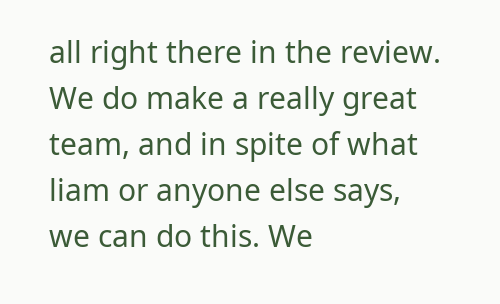all right there in the review. We do make a really great team, and in spite of what liam or anyone else says, we can do this. We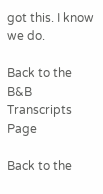got this. I know we do.

Back to the B&B Transcripts Page

Back to the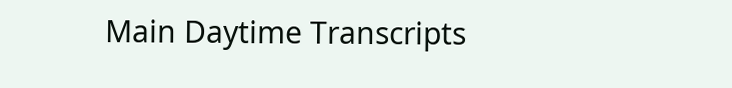Main Daytime Transcripts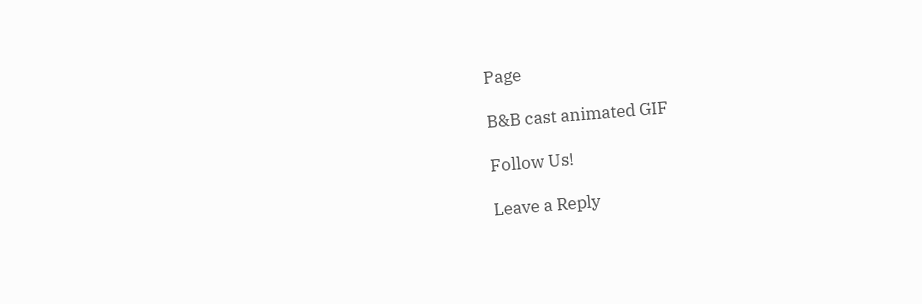Page

B&B cast animated GIF

Follow Us!

Leave a Reply